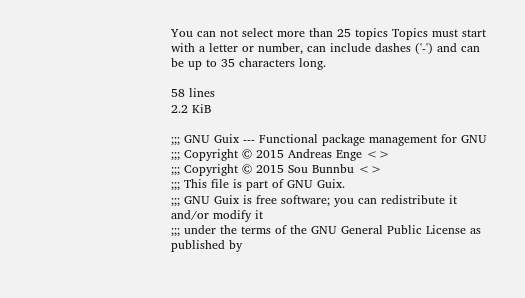You can not select more than 25 topics Topics must start with a letter or number, can include dashes ('-') and can be up to 35 characters long.

58 lines
2.2 KiB

;;; GNU Guix --- Functional package management for GNU
;;; Copyright © 2015 Andreas Enge <>
;;; Copyright © 2015 Sou Bunnbu <>
;;; This file is part of GNU Guix.
;;; GNU Guix is free software; you can redistribute it and/or modify it
;;; under the terms of the GNU General Public License as published by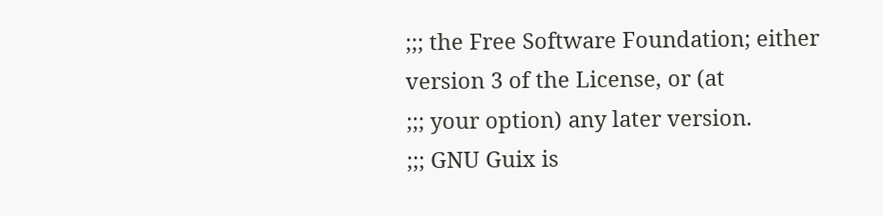;;; the Free Software Foundation; either version 3 of the License, or (at
;;; your option) any later version.
;;; GNU Guix is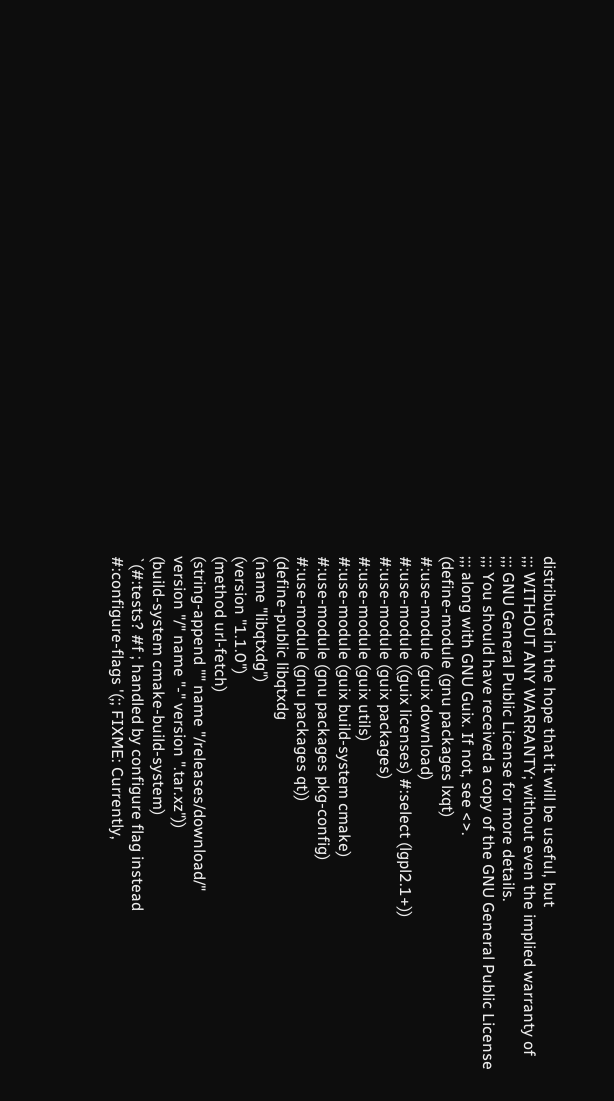distributed in the hope that it will be useful, but
;;; WITHOUT ANY WARRANTY; without even the implied warranty of
;;; GNU General Public License for more details.
;;; You should have received a copy of the GNU General Public License
;;; along with GNU Guix. If not, see <>.
(define-module (gnu packages lxqt)
#:use-module (guix download)
#:use-module ((guix licenses) #:select (lgpl2.1+))
#:use-module (guix packages)
#:use-module (guix utils)
#:use-module (guix build-system cmake)
#:use-module (gnu packages pkg-config)
#:use-module (gnu packages qt))
(define-public libqtxdg
(name "libqtxdg")
(version "1.1.0")
(method url-fetch)
(string-append "" name "/releases/download/"
version "/" name "-" version ".tar.xz"))
(build-system cmake-build-system)
`(#:tests? #f ; handled by configure flag instead
#:configure-flags '(;; FIXME: Currently,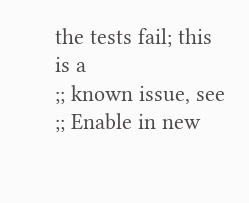the tests fail; this is a
;; known issue, see
;; Enable in new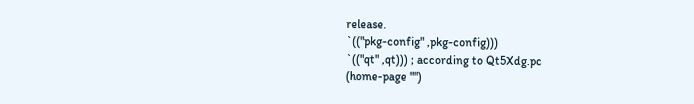release.
`(("pkg-config" ,pkg-config)))
`(("qt" ,qt))) ; according to Qt5Xdg.pc
(home-page "")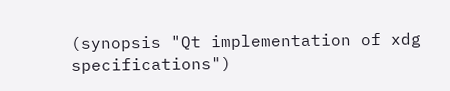(synopsis "Qt implementation of xdg specifications")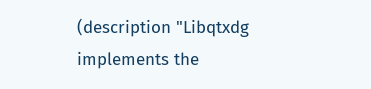(description "Libqtxdg implements the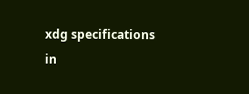xdg specifications
in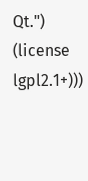Qt.")
(license lgpl2.1+)))